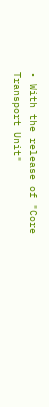• With the release of "Core Transport Unit"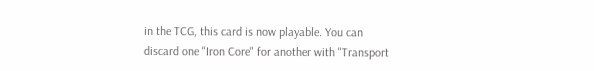in the TCG, this card is now playable. You can discard one "Iron Core" for another with "Transport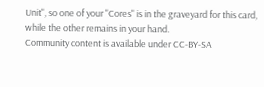Unit", so one of your "Cores" is in the graveyard for this card, while the other remains in your hand.
Community content is available under CC-BY-SA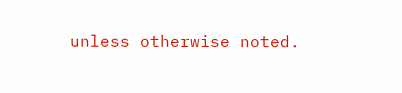unless otherwise noted.